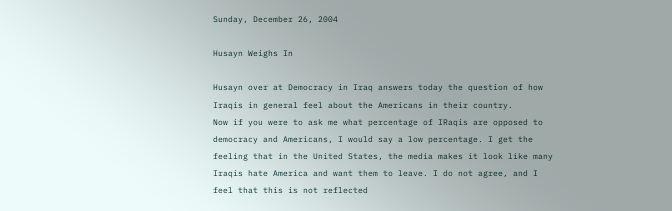Sunday, December 26, 2004

Husayn Weighs In

Husayn over at Democracy in Iraq answers today the question of how Iraqis in general feel about the Americans in their country.
Now if you were to ask me what percentage of IRaqis are opposed to democracy and Americans, I would say a low percentage. I get the feeling that in the United States, the media makes it look like many Iraqis hate America and want them to leave. I do not agree, and I feel that this is not reflected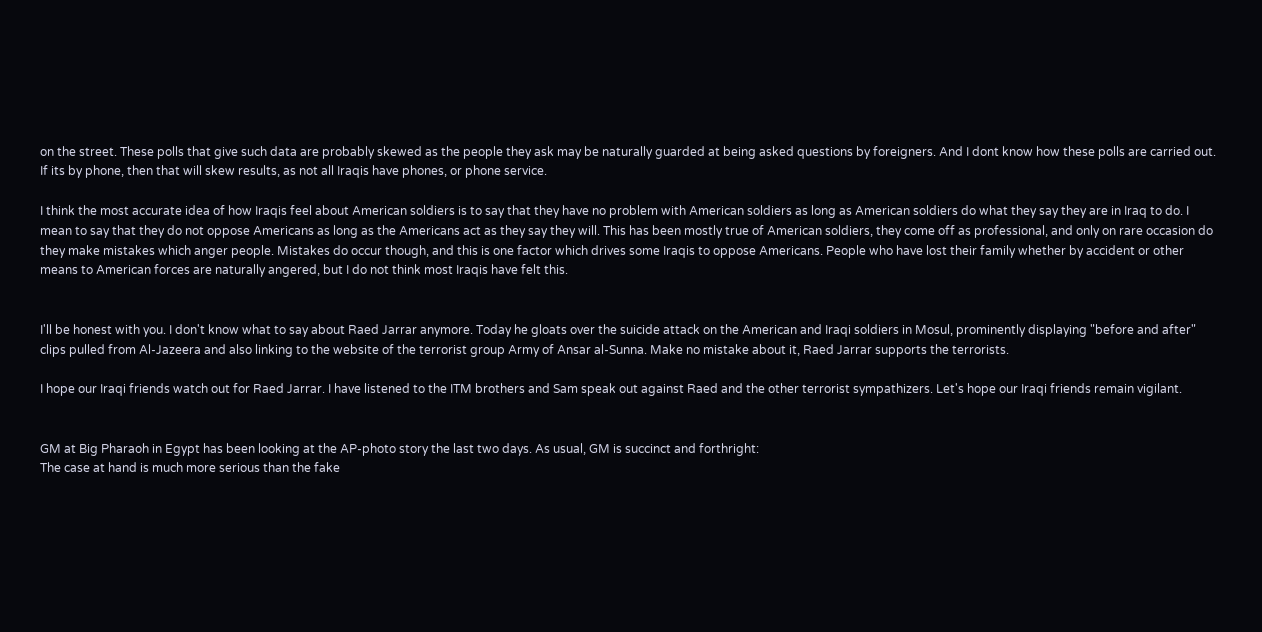on the street. These polls that give such data are probably skewed as the people they ask may be naturally guarded at being asked questions by foreigners. And I dont know how these polls are carried out. If its by phone, then that will skew results, as not all Iraqis have phones, or phone service.

I think the most accurate idea of how Iraqis feel about American soldiers is to say that they have no problem with American soldiers as long as American soldiers do what they say they are in Iraq to do. I mean to say that they do not oppose Americans as long as the Americans act as they say they will. This has been mostly true of American soldiers, they come off as professional, and only on rare occasion do they make mistakes which anger people. Mistakes do occur though, and this is one factor which drives some Iraqis to oppose Americans. People who have lost their family whether by accident or other means to American forces are naturally angered, but I do not think most Iraqis have felt this.


I'll be honest with you. I don't know what to say about Raed Jarrar anymore. Today he gloats over the suicide attack on the American and Iraqi soldiers in Mosul, prominently displaying "before and after" clips pulled from Al-Jazeera and also linking to the website of the terrorist group Army of Ansar al-Sunna. Make no mistake about it, Raed Jarrar supports the terrorists.

I hope our Iraqi friends watch out for Raed Jarrar. I have listened to the ITM brothers and Sam speak out against Raed and the other terrorist sympathizers. Let's hope our Iraqi friends remain vigilant.


GM at Big Pharaoh in Egypt has been looking at the AP-photo story the last two days. As usual, GM is succinct and forthright:
The case at hand is much more serious than the fake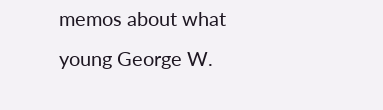memos about what young George W.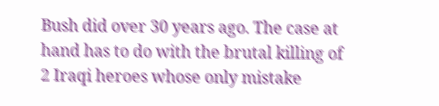Bush did over 30 years ago. The case at hand has to do with the brutal killing of 2 Iraqi heroes whose only mistake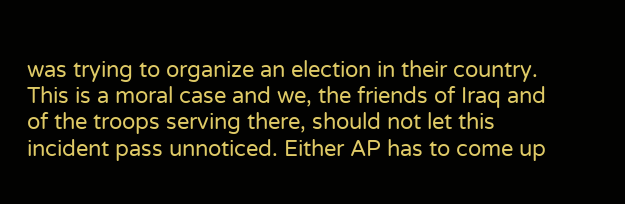was trying to organize an election in their country. This is a moral case and we, the friends of Iraq and of the troops serving there, should not let this incident pass unnoticed. Either AP has to come up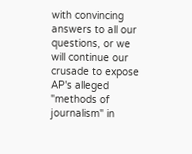with convincing answers to all our questions, or we will continue our crusade to expose AP's alleged "methods of journalism" in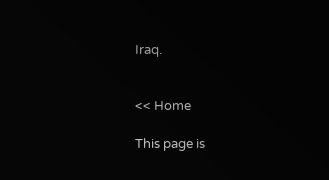Iraq.


<< Home

This page is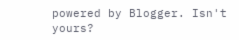powered by Blogger. Isn't yours?